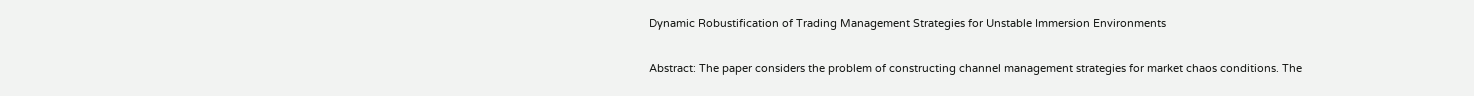Dynamic Robustification of Trading Management Strategies for Unstable Immersion Environments

Abstract: The paper considers the problem of constructing channel management strategies for market chaos conditions. The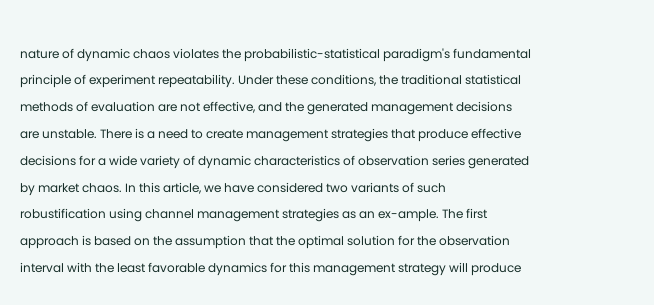nature of dynamic chaos violates the probabilistic-statistical paradigm's fundamental principle of experiment repeatability. Under these conditions, the traditional statistical methods of evaluation are not effective, and the generated management decisions are unstable. There is a need to create management strategies that produce effective decisions for a wide variety of dynamic characteristics of observation series generated by market chaos. In this article, we have considered two variants of such robustification using channel management strategies as an ex-ample. The first approach is based on the assumption that the optimal solution for the observation interval with the least favorable dynamics for this management strategy will produce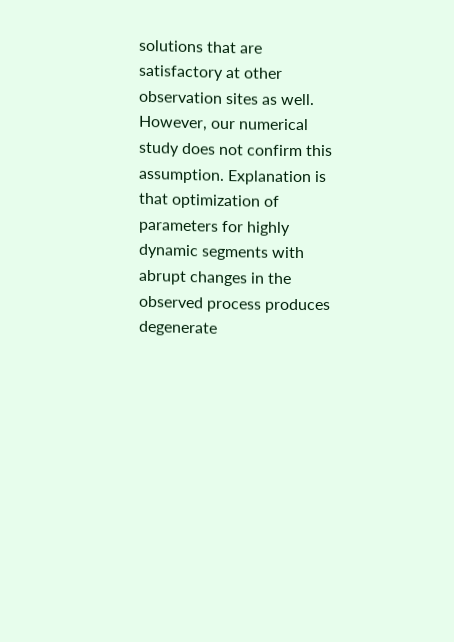solutions that are satisfactory at other observation sites as well. However, our numerical study does not confirm this assumption. Explanation is that optimization of parameters for highly dynamic segments with abrupt changes in the observed process produces degenerate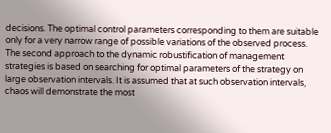decisions. The optimal control parameters corresponding to them are suitable only for a very narrow range of possible variations of the observed process. The second approach to the dynamic robustification of management strategies is based on searching for optimal parameters of the strategy on large observation intervals. It is assumed that at such observation intervals, chaos will demonstrate the most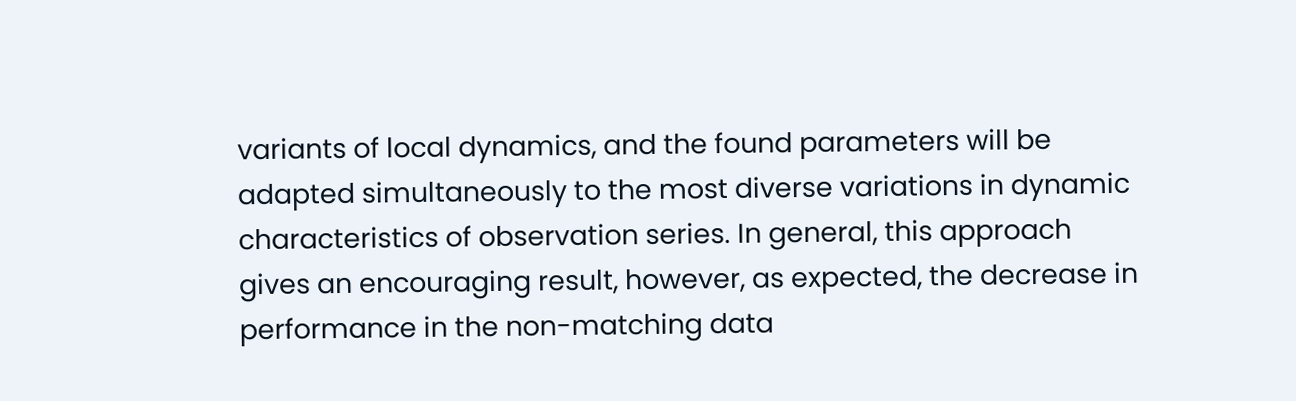variants of local dynamics, and the found parameters will be adapted simultaneously to the most diverse variations in dynamic characteristics of observation series. In general, this approach gives an encouraging result, however, as expected, the decrease in performance in the non-matching data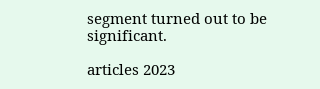segment turned out to be significant.

articles 2023